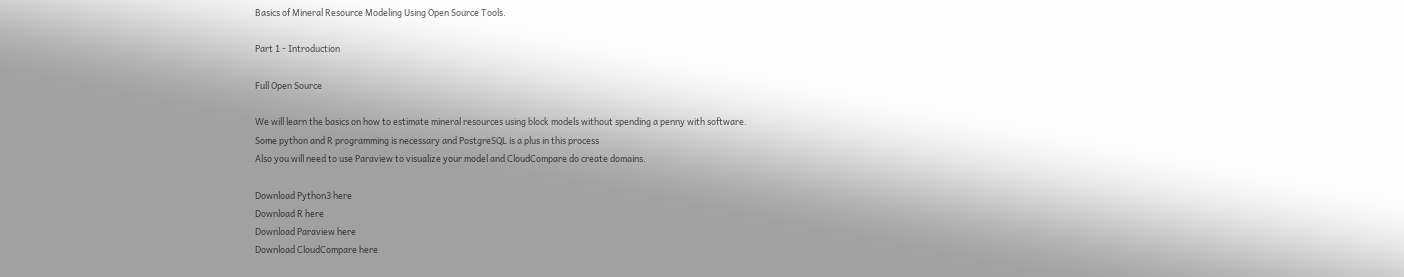Basics of Mineral Resource Modeling Using Open Source Tools.

Part 1 - Introduction

Full Open Source

We will learn the basics on how to estimate mineral resources using block models without spending a penny with software.
Some python and R programming is necessary and PostgreSQL is a plus in this process
Also you will need to use Paraview to visualize your model and CloudCompare do create domains.

Download Python3 here
Download R here
Download Paraview here
Download CloudCompare here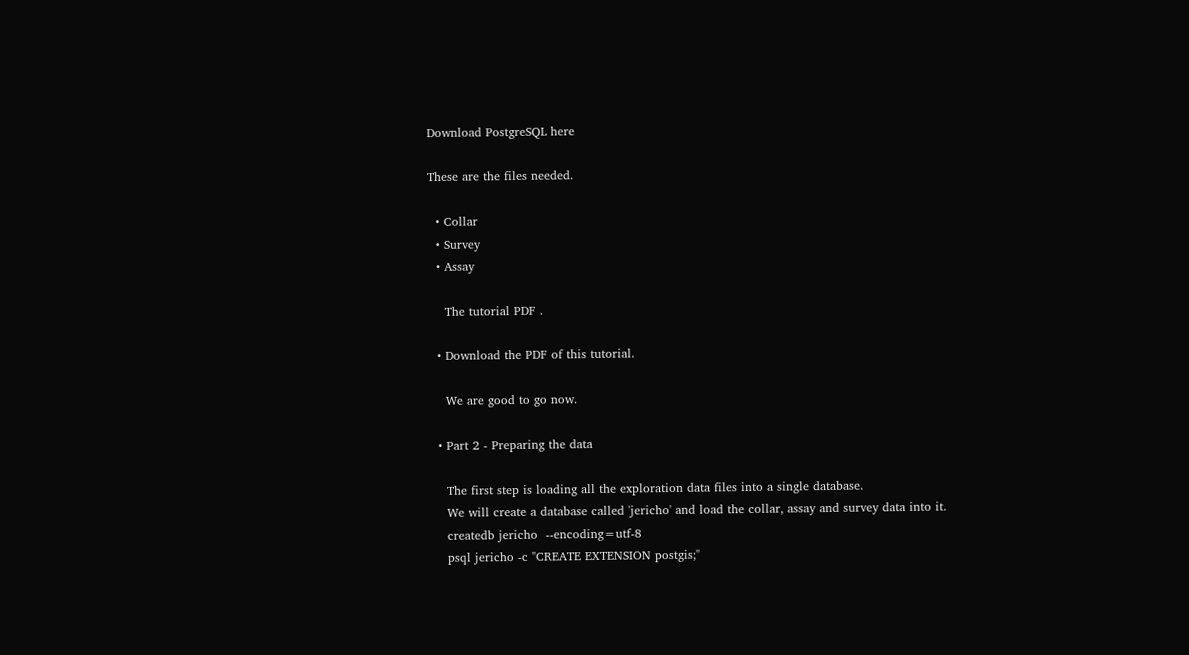Download PostgreSQL here

These are the files needed.

  • Collar
  • Survey
  • Assay

    The tutorial PDF .

  • Download the PDF of this tutorial.

    We are good to go now.

  • Part 2 - Preparing the data

    The first step is loading all the exploration data files into a single database.
    We will create a database called 'jericho' and load the collar, assay and survey data into it.
    createdb jericho  --encoding=utf-8
    psql jericho -c "CREATE EXTENSION postgis;"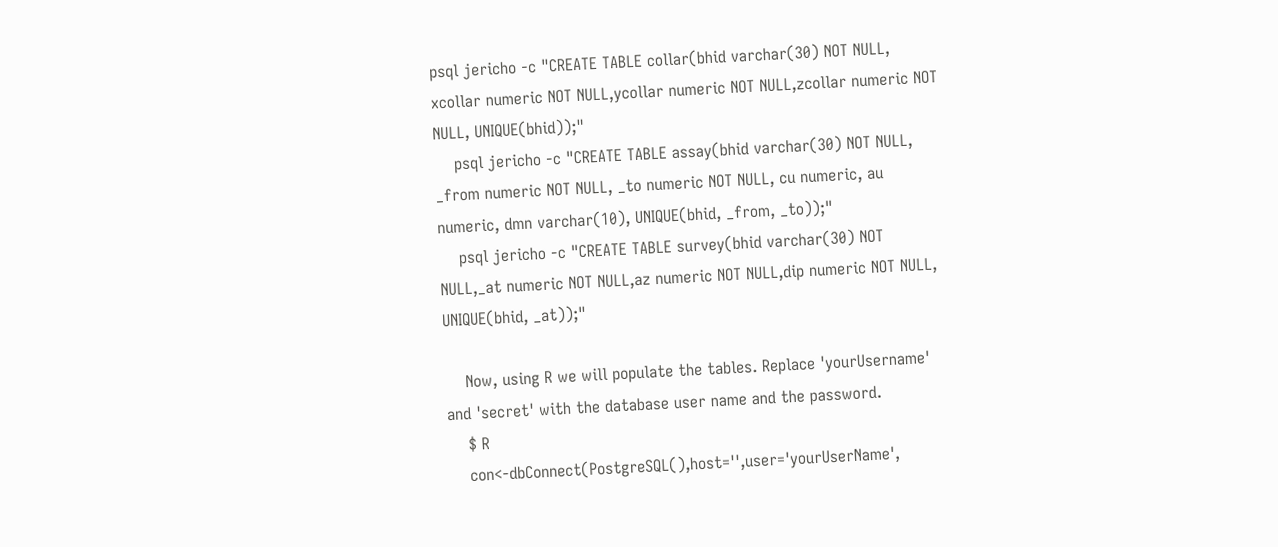psql jericho -c "CREATE TABLE collar(bhid varchar(30) NOT NULL, xcollar numeric NOT NULL,ycollar numeric NOT NULL,zcollar numeric NOT NULL, UNIQUE(bhid));"
    psql jericho -c "CREATE TABLE assay(bhid varchar(30) NOT NULL, _from numeric NOT NULL, _to numeric NOT NULL, cu numeric, au numeric, dmn varchar(10), UNIQUE(bhid, _from, _to));"
    psql jericho -c "CREATE TABLE survey(bhid varchar(30) NOT NULL,_at numeric NOT NULL,az numeric NOT NULL,dip numeric NOT NULL, UNIQUE(bhid, _at));"

    Now, using R we will populate the tables. Replace 'yourUsername' and 'secret' with the database user name and the password.
    $ R
    con<-dbConnect(PostgreSQL(),host='',user='yourUserName',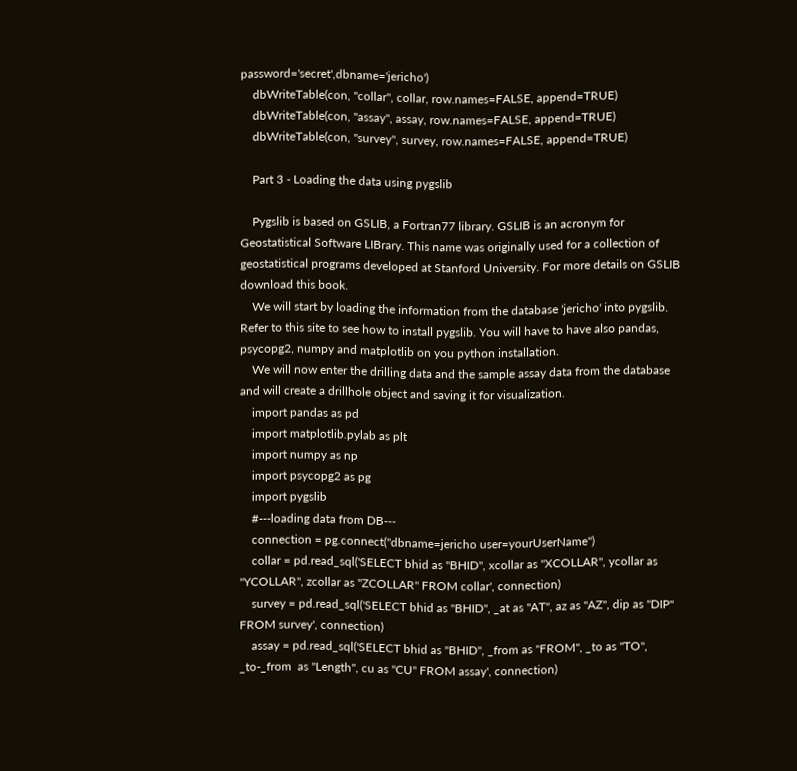password='secret',dbname='jericho')
    dbWriteTable(con, "collar", collar, row.names=FALSE, append=TRUE)
    dbWriteTable(con, "assay", assay, row.names=FALSE, append=TRUE)
    dbWriteTable(con, "survey", survey, row.names=FALSE, append=TRUE)

    Part 3 - Loading the data using pygslib

    Pygslib is based on GSLIB, a Fortran77 library. GSLIB is an acronym for Geostatistical Software LIBrary. This name was originally used for a collection of geostatistical programs developed at Stanford University. For more details on GSLIB download this book.
    We will start by loading the information from the database 'jericho' into pygslib. Refer to this site to see how to install pygslib. You will have to have also pandas, psycopg2, numpy and matplotlib on you python installation.
    We will now enter the drilling data and the sample assay data from the database and will create a drillhole object and saving it for visualization.
    import pandas as pd
    import matplotlib.pylab as plt
    import numpy as np
    import psycopg2 as pg
    import pygslib
    #---loading data from DB---
    connection = pg.connect("dbname=jericho user=yourUserName")
    collar = pd.read_sql('SELECT bhid as "BHID", xcollar as "XCOLLAR", ycollar as "YCOLLAR", zcollar as "ZCOLLAR" FROM collar', connection)
    survey = pd.read_sql('SELECT bhid as "BHID", _at as "AT", az as "AZ", dip as "DIP" FROM survey', connection)
    assay = pd.read_sql('SELECT bhid as "BHID", _from as "FROM", _to as "TO", _to-_from  as "Length", cu as "CU" FROM assay', connection)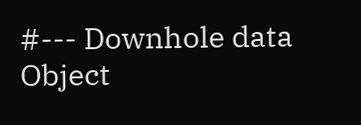#--- Downhole data Object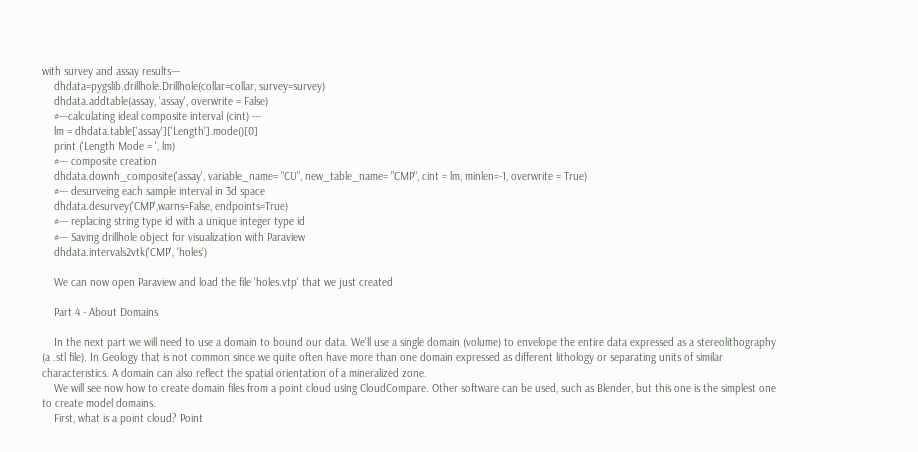with survey and assay results---
    dhdata=pygslib.drillhole.Drillhole(collar=collar, survey=survey)
    dhdata.addtable(assay, 'assay', overwrite = False)
    #---calculating ideal composite interval (cint) ---
    lm = dhdata.table['assay']['Length'].mode()[0]
    print ('Length Mode = ', lm)
    #--- composite creation
    dhdata.downh_composite('assay', variable_name= "CU", new_table_name= "CMP", cint = lm, minlen=-1, overwrite = True)
    #--- desurveing each sample interval in 3d space
    dhdata.desurvey('CMP',warns=False, endpoints=True)
    #--- replacing string type id with a unique integer type id
    #--- Saving drillhole object for visualization with Paraview
    dhdata.intervals2vtk('CMP', 'holes')

    We can now open Paraview and load the file 'holes.vtp' that we just created

    Part 4 - About Domains

    In the next part we will need to use a domain to bound our data. We'll use a single domain (volume) to envelope the entire data expressed as a stereolithography (a .stl file). In Geology that is not common since we quite often have more than one domain expressed as different lithology or separating units of similar characteristics. A domain can also reflect the spatial orientation of a mineralized zone.
    We will see now how to create domain files from a point cloud using CloudCompare. Other software can be used, such as Blender, but this one is the simplest one to create model domains.
    First, what is a point cloud? Point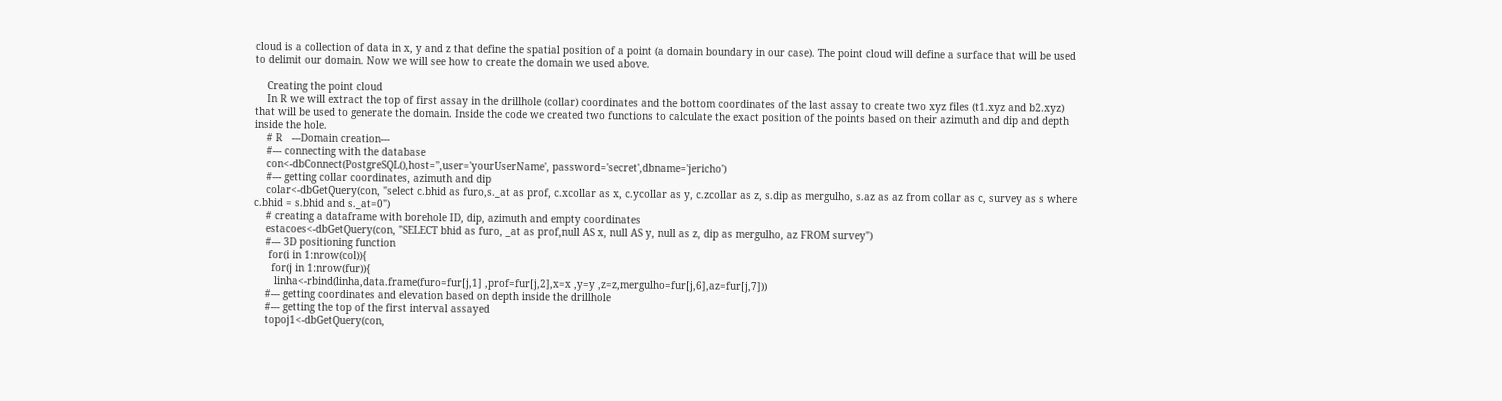cloud is a collection of data in x, y and z that define the spatial position of a point (a domain boundary in our case). The point cloud will define a surface that will be used to delimit our domain. Now we will see how to create the domain we used above.

    Creating the point cloud
    In R we will extract the top of first assay in the drillhole (collar) coordinates and the bottom coordinates of the last assay to create two xyz files (t1.xyz and b2.xyz) that will be used to generate the domain. Inside the code we created two functions to calculate the exact position of the points based on their azimuth and dip and depth inside the hole.
    # R   ---Domain creation---
    #--- connecting with the database
    con<-dbConnect(PostgreSQL(),host='',user='yourUserName', password='secret',dbname='jericho')
    #--- getting collar coordinates, azimuth and dip
    colar<-dbGetQuery(con, "select c.bhid as furo,s._at as prof, c.xcollar as x, c.ycollar as y, c.zcollar as z, s.dip as mergulho, s.az as az from collar as c, survey as s where c.bhid = s.bhid and s._at=0")
    # creating a dataframe with borehole ID, dip, azimuth and empty coordinates
    estacoes<-dbGetQuery(con, "SELECT bhid as furo, _at as prof,null AS x, null AS y, null as z, dip as mergulho, az FROM survey")
    #--- 3D positioning function
     for(i in 1:nrow(col)){
      for(j in 1:nrow(fur)){
       linha<-rbind(linha,data.frame(furo=fur[j,1] ,prof=fur[j,2],x=x ,y=y ,z=z,mergulho=fur[j,6],az=fur[j,7]))
    #--- getting coordinates and elevation based on depth inside the drillhole
    #--- getting the top of the first interval assayed
    topoj1<-dbGetQuery(con,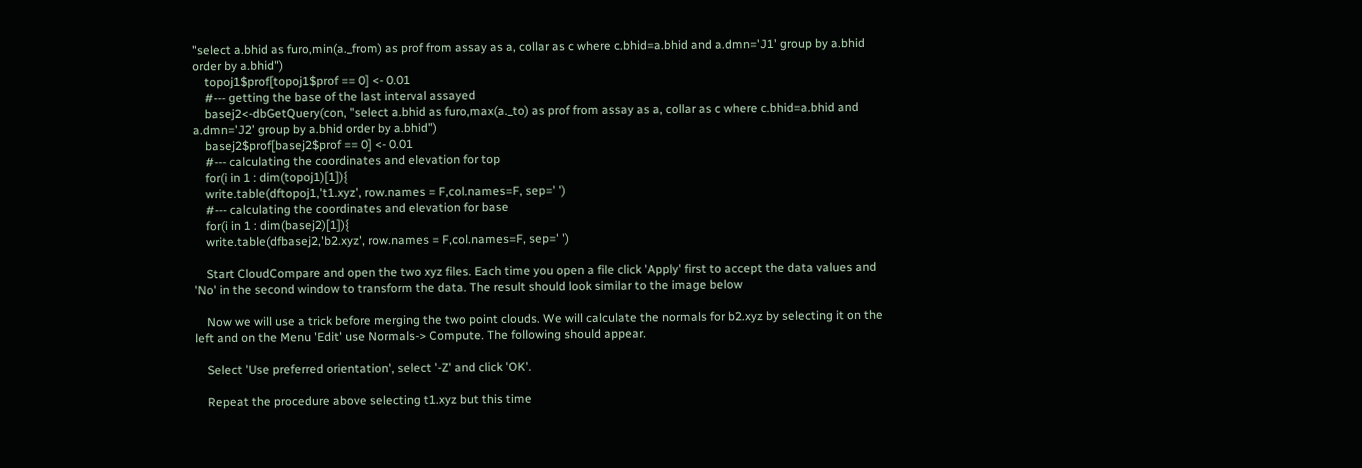"select a.bhid as furo,min(a._from) as prof from assay as a, collar as c where c.bhid=a.bhid and a.dmn='J1' group by a.bhid order by a.bhid")
    topoj1$prof[topoj1$prof == 0] <- 0.01
    #--- getting the base of the last interval assayed
    basej2<-dbGetQuery(con, "select a.bhid as furo,max(a._to) as prof from assay as a, collar as c where c.bhid=a.bhid and a.dmn='J2' group by a.bhid order by a.bhid")
    basej2$prof[basej2$prof == 0] <- 0.01
    #--- calculating the coordinates and elevation for top
    for(i in 1 : dim(topoj1)[1]){
    write.table(dftopoj1,'t1.xyz', row.names = F,col.names=F, sep=' ')
    #--- calculating the coordinates and elevation for base
    for(i in 1 : dim(basej2)[1]){
    write.table(dfbasej2,'b2.xyz', row.names = F,col.names=F, sep=' ')

    Start CloudCompare and open the two xyz files. Each time you open a file click 'Apply' first to accept the data values and 'No' in the second window to transform the data. The result should look similar to the image below

    Now we will use a trick before merging the two point clouds. We will calculate the normals for b2.xyz by selecting it on the left and on the Menu 'Edit' use Normals-> Compute. The following should appear.

    Select 'Use preferred orientation', select '-Z' and click 'OK'.

    Repeat the procedure above selecting t1.xyz but this time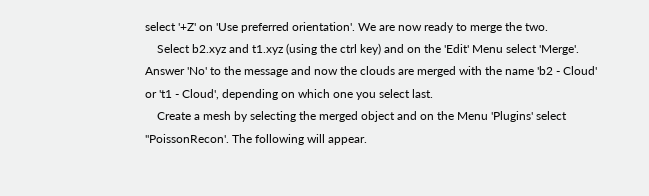select '+Z' on 'Use preferred orientation'. We are now ready to merge the two.
    Select b2.xyz and t1.xyz (using the ctrl key) and on the 'Edit' Menu select 'Merge'. Answer 'No' to the message and now the clouds are merged with the name 'b2 - Cloud' or 't1 - Cloud', depending on which one you select last.
    Create a mesh by selecting the merged object and on the Menu 'Plugins' select "PoissonRecon'. The following will appear.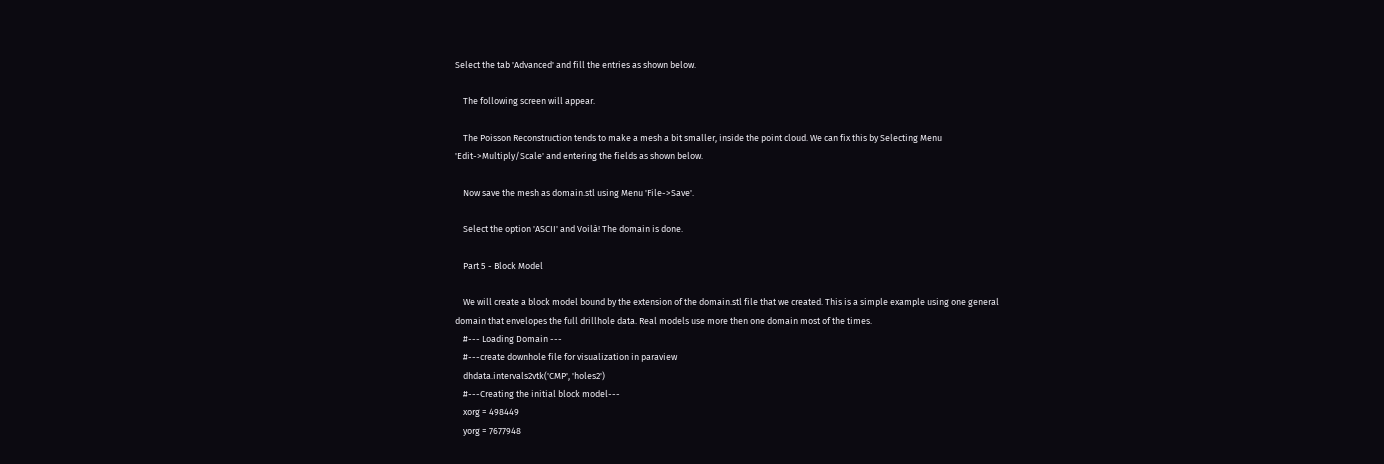Select the tab 'Advanced' and fill the entries as shown below.

    The following screen will appear.

    The Poisson Reconstruction tends to make a mesh a bit smaller, inside the point cloud. We can fix this by Selecting Menu 'Edit->Multiply/Scale' and entering the fields as shown below.

    Now save the mesh as domain.stl using Menu 'File->Save'.

    Select the option 'ASCII' and Voilà! The domain is done.

    Part 5 - Block Model

    We will create a block model bound by the extension of the domain.stl file that we created. This is a simple example using one general domain that envelopes the full drillhole data. Real models use more then one domain most of the times.
    #--- Loading Domain ---
    #---create downhole file for visualization in paraview
    dhdata.intervals2vtk('CMP', 'holes2')
    #---Creating the initial block model---
    xorg = 498449
    yorg = 7677948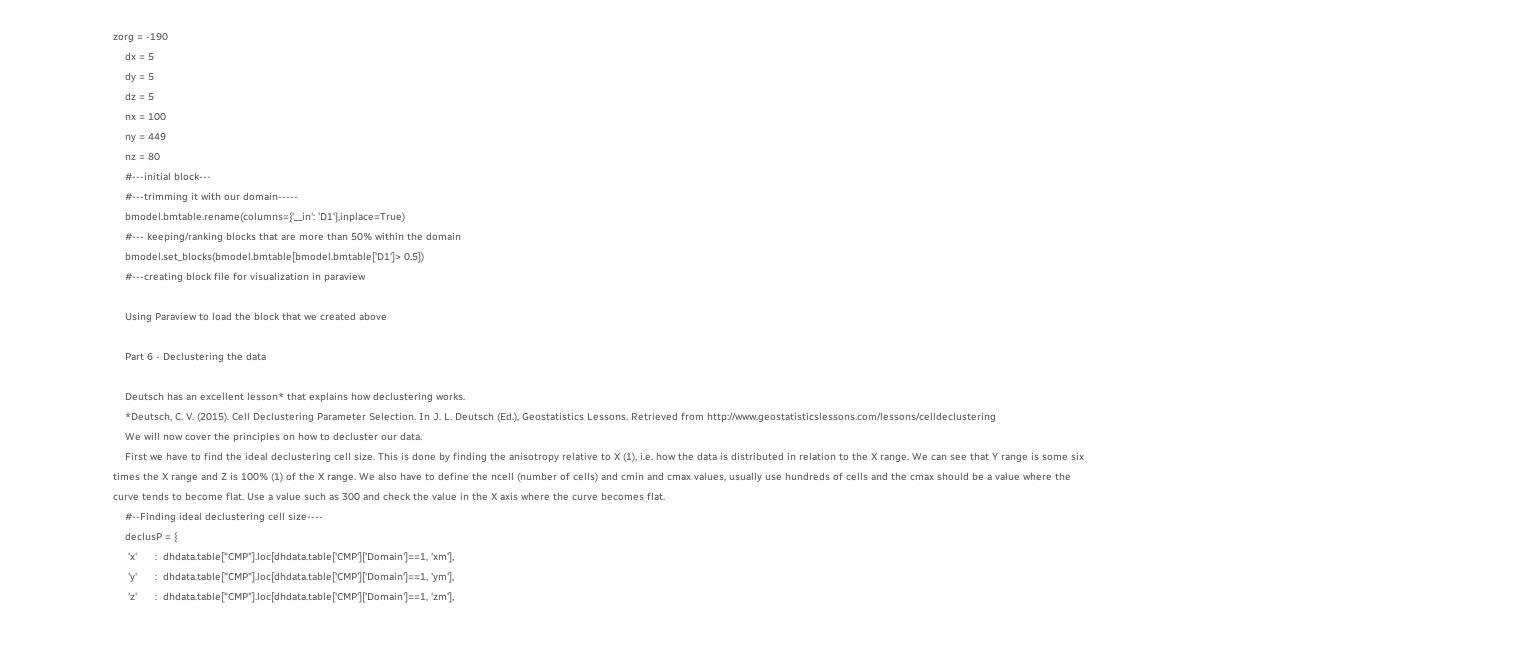zorg = -190
    dx = 5
    dy = 5
    dz = 5
    nx = 100
    ny = 449
    nz = 80
    #---initial block---
    #---trimming it with our domain-----
    bmodel.bmtable.rename(columns={'__in': 'D1'},inplace=True)
    #--- keeping/ranking blocks that are more than 50% within the domain
    bmodel.set_blocks(bmodel.bmtable[bmodel.bmtable['D1']> 0.5])
    #---creating block file for visualization in paraview

    Using Paraview to load the block that we created above

    Part 6 - Declustering the data

    Deutsch has an excellent lesson* that explains how declustering works.
    *Deutsch, C. V. (2015). Cell Declustering Parameter Selection. In J. L. Deutsch (Ed.), Geostatistics Lessons. Retrieved from http://www.geostatisticslessons.com/lessons/celldeclustering
    We will now cover the principles on how to decluster our data.
    First we have to find the ideal declustering cell size. This is done by finding the anisotropy relative to X (1), i.e. how the data is distributed in relation to the X range. We can see that Y range is some six times the X range and Z is 100% (1) of the X range. We also have to define the ncell (number of cells) and cmin and cmax values, usually use hundreds of cells and the cmax should be a value where the curve tends to become flat. Use a value such as 300 and check the value in the X axis where the curve becomes flat.
    #--Finding ideal declustering cell size----
    declusP = {
     'x'      :  dhdata.table["CMP"].loc[dhdata.table['CMP']['Domain']==1, 'xm'],
     'y'      :  dhdata.table["CMP"].loc[dhdata.table['CMP']['Domain']==1, 'ym'],
     'z'      :  dhdata.table["CMP"].loc[dhdata.table['CMP']['Domain']==1, 'zm'],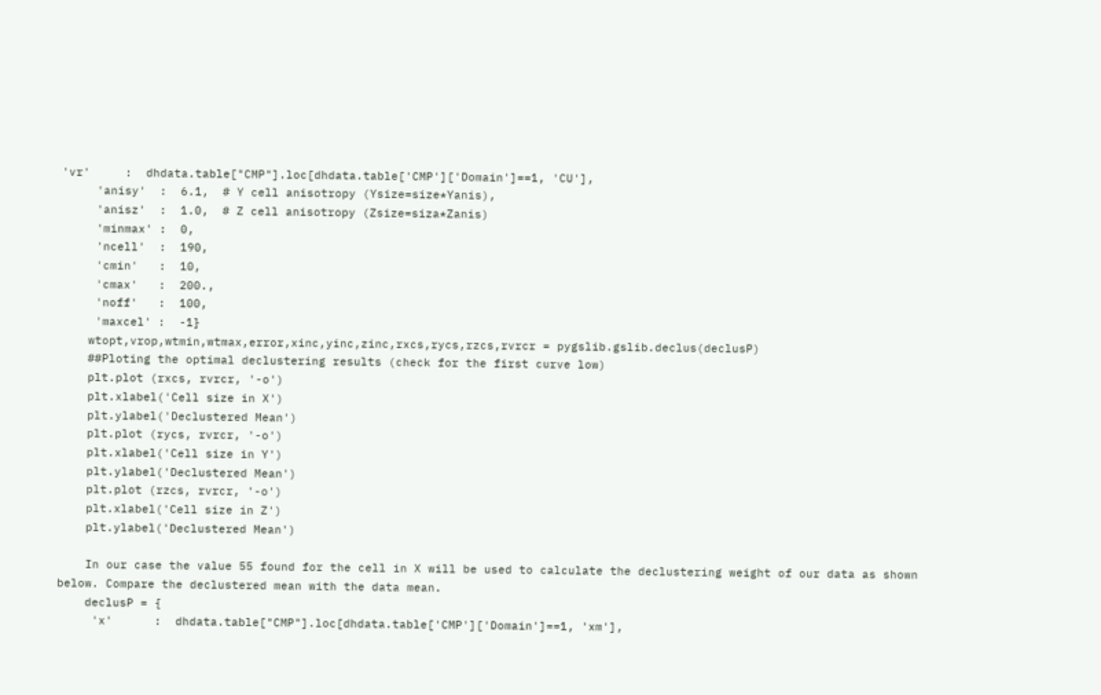'vr'     :  dhdata.table["CMP"].loc[dhdata.table['CMP']['Domain']==1, 'CU'],
     'anisy'  :  6.1,  # Y cell anisotropy (Ysize=size*Yanis),
     'anisz'  :  1.0,  # Z cell anisotropy (Zsize=siza*Zanis)
     'minmax' :  0,
     'ncell'  :  190,
     'cmin'   :  10,
     'cmax'   :  200.,
     'noff'   :  100,
     'maxcel' :  -1}
    wtopt,vrop,wtmin,wtmax,error,xinc,yinc,zinc,rxcs,rycs,rzcs,rvrcr = pygslib.gslib.declus(declusP)
    ##Ploting the optimal declustering results (check for the first curve low)
    plt.plot (rxcs, rvrcr, '-o')
    plt.xlabel('Cell size in X')
    plt.ylabel('Declustered Mean')
    plt.plot (rycs, rvrcr, '-o')
    plt.xlabel('Cell size in Y')
    plt.ylabel('Declustered Mean')
    plt.plot (rzcs, rvrcr, '-o')
    plt.xlabel('Cell size in Z')
    plt.ylabel('Declustered Mean')

    In our case the value 55 found for the cell in X will be used to calculate the declustering weight of our data as shown below. Compare the declustered mean with the data mean.
    declusP = {
     'x'      :  dhdata.table["CMP"].loc[dhdata.table['CMP']['Domain']==1, 'xm'],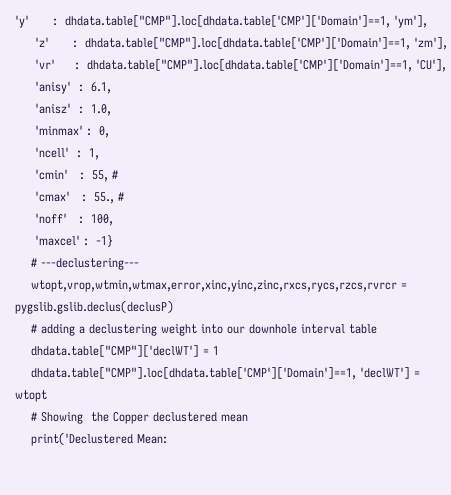'y'      :  dhdata.table["CMP"].loc[dhdata.table['CMP']['Domain']==1, 'ym'],
     'z'      :  dhdata.table["CMP"].loc[dhdata.table['CMP']['Domain']==1, 'zm'],
     'vr'     :  dhdata.table["CMP"].loc[dhdata.table['CMP']['Domain']==1, 'CU'],
     'anisy'  :  6.1,
     'anisz'  :  1.0,
     'minmax' :  0,
     'ncell'  :  1,
     'cmin'   :  55, #
     'cmax'   :  55., #
     'noff'   :  100,
     'maxcel' :  -1}
    # ---declustering---
    wtopt,vrop,wtmin,wtmax,error,xinc,yinc,zinc,rxcs,rycs,rzcs,rvrcr = pygslib.gslib.declus(declusP)
    # adding a declustering weight into our downhole interval table
    dhdata.table["CMP"]['declWT'] = 1
    dhdata.table["CMP"].loc[dhdata.table['CMP']['Domain']==1, 'declWT'] = wtopt
    # Showing  the Copper declustered mean
    print('Declustered Mean: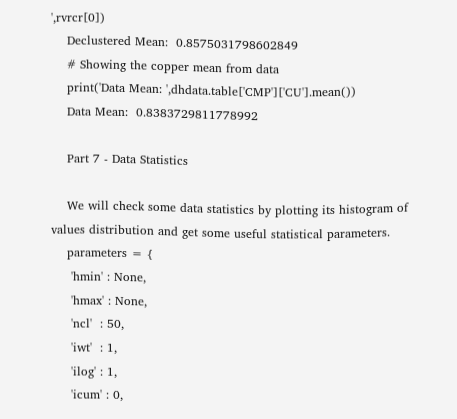',rvrcr[0])
    Declustered Mean:  0.8575031798602849
    # Showing the copper mean from data
    print('Data Mean: ',dhdata.table['CMP']['CU'].mean())
    Data Mean:  0.8383729811778992

    Part 7 - Data Statistics

    We will check some data statistics by plotting its histogram of values distribution and get some useful statistical parameters.
    parameters = {
     'hmin' : None,
     'hmax' : None,
     'ncl'  : 50,
     'iwt'  : 1,
     'ilog' : 1,
     'icum' : 0,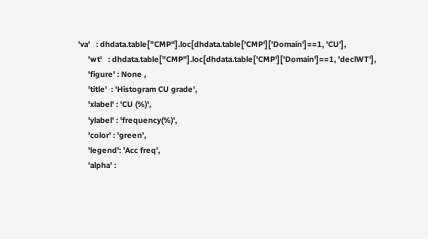'va'   : dhdata.table["CMP"].loc[dhdata.table['CMP']['Domain']==1, 'CU'],
     'wt'   : dhdata.table["CMP"].loc[dhdata.table['CMP']['Domain']==1, 'declWT'],
     'figure' : None ,
     'title'  : 'Histogram CU grade',
     'xlabel' : 'CU (%)',
     'ylabel' : 'frequency(%)',
     'color' : 'green',
     'legend': 'Acc freq',
     'alpha' :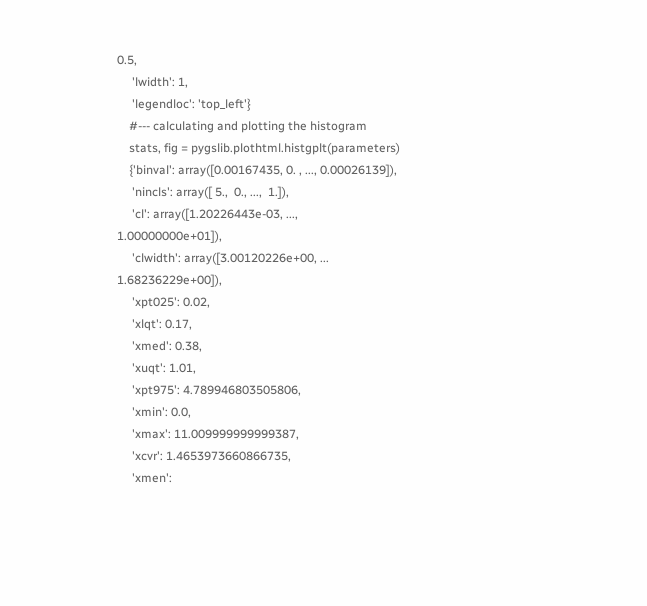0.5,
     'lwidth': 1,
     'legendloc': 'top_left'}
    #--- calculating and plotting the histogram
    stats, fig = pygslib.plothtml.histgplt(parameters)
    {'binval': array([0.00167435, 0. , ..., 0.00026139]),
     'nincls': array([ 5.,  0., ...,  1.]),
     'cl': array([1.20226443e-03, ..., 1.00000000e+01]),
     'clwidth': array([3.00120226e+00, ... 1.68236229e+00]),
     'xpt025': 0.02,
     'xlqt': 0.17,
     'xmed': 0.38,
     'xuqt': 1.01,
     'xpt975': 4.789946803505806,
     'xmin': 0.0,
     'xmax': 11.009999999999387,
     'xcvr': 1.4653973660866735,
     'xmen':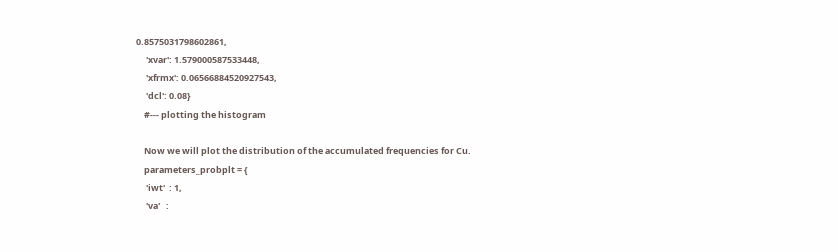0.8575031798602861,
     'xvar': 1.579000587533448,
     'xfrmx': 0.06566884520927543,
     'dcl': 0.08}
    #--- plotting the histogram

    Now we will plot the distribution of the accumulated frequencies for Cu.
    parameters_probplt = {
     'iwt'  : 1,
     'va'   :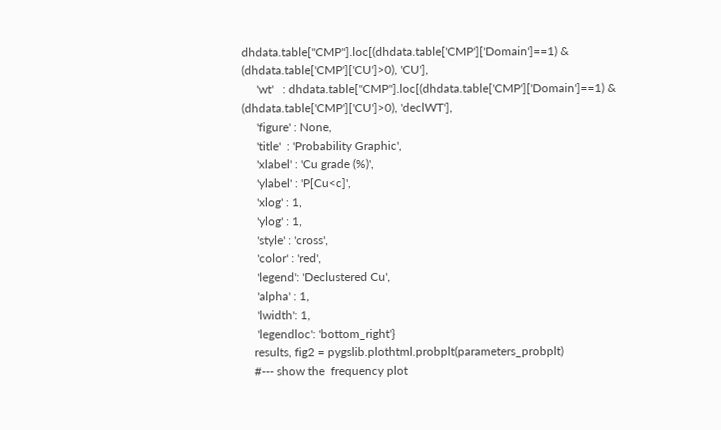dhdata.table["CMP"].loc[(dhdata.table['CMP']['Domain']==1) & (dhdata.table['CMP']['CU']>0), 'CU'],
     'wt'   : dhdata.table["CMP"].loc[(dhdata.table['CMP']['Domain']==1) & (dhdata.table['CMP']['CU']>0), 'declWT'],
     'figure' : None,
     'title'  : 'Probability Graphic',
     'xlabel' : 'Cu grade (%)',
     'ylabel' : 'P[Cu<c]',
     'xlog' : 1,
     'ylog' : 1,
     'style' : 'cross',
     'color' : 'red',
     'legend': 'Declustered Cu',
     'alpha' : 1,
     'lwidth': 1,
     'legendloc': 'bottom_right'}
    results, fig2 = pygslib.plothtml.probplt(parameters_probplt)
    #--- show the  frequency plot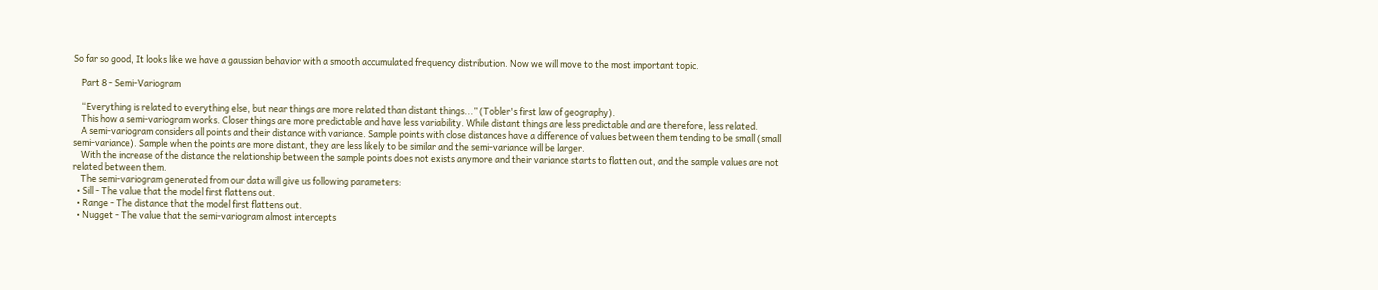So far so good, It looks like we have a gaussian behavior with a smooth accumulated frequency distribution. Now we will move to the most important topic.

    Part 8 - Semi-Variogram

    “Everything is related to everything else, but near things are more related than distant things...” (Tobler's first law of geography).
    This how a semi-variogram works. Closer things are more predictable and have less variability. While distant things are less predictable and are therefore, less related.
    A semi-variogram considers all points and their distance with variance. Sample points with close distances have a difference of values between them tending to be small (small semi-variance). Sample when the points are more distant, they are less likely to be similar and the semi-variance will be larger.
    With the increase of the distance the relationship between the sample points does not exists anymore and their variance starts to flatten out, and the sample values are not related between them.
    The semi-variogram generated from our data will give us following parameters:
  • Sill - The value that the model first flattens out.
  • Range - The distance that the model first flattens out.
  • Nugget - The value that the semi-variogram almost intercepts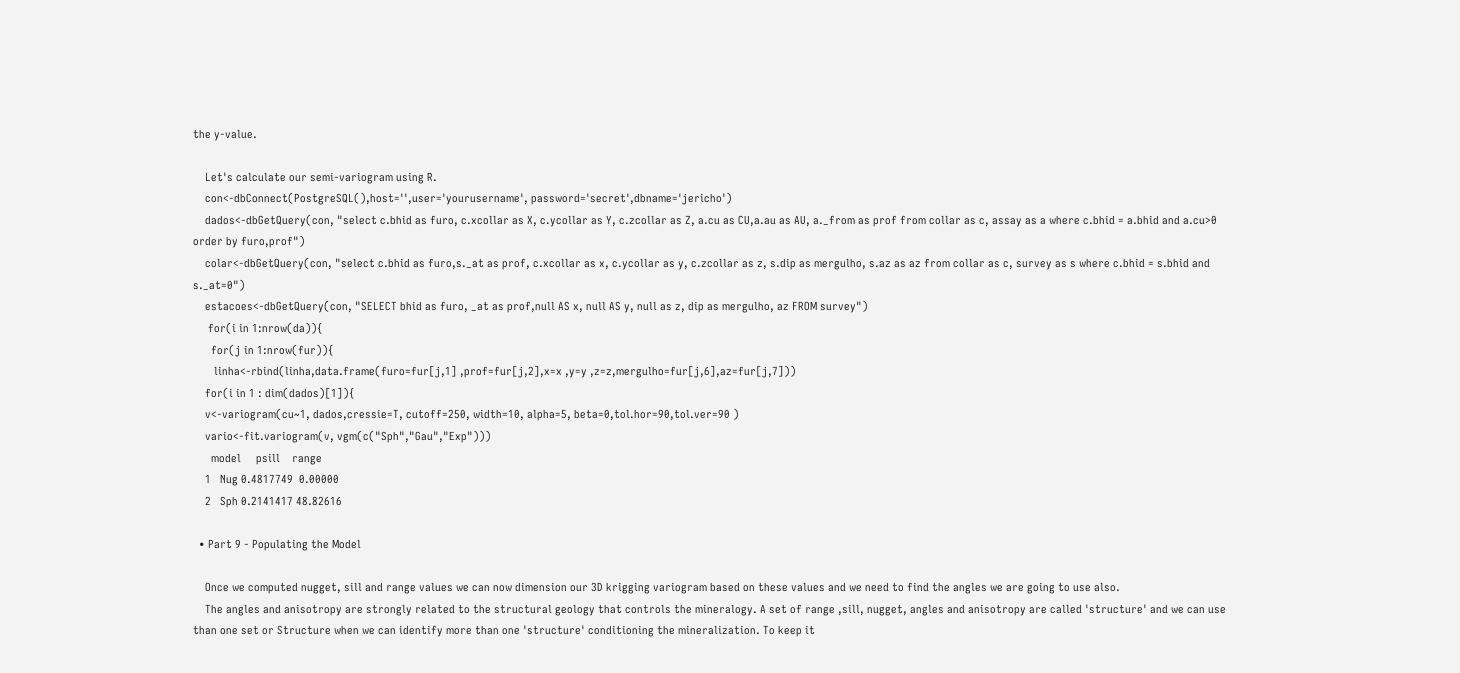the y-value.

    Let's calculate our semi-variogram using R.
    con<-dbConnect(PostgreSQL(),host='',user='yourusername', password='secret',dbname='jericho')
    dados<-dbGetQuery(con, "select c.bhid as furo, c.xcollar as X, c.ycollar as Y, c.zcollar as Z, a.cu as CU,a.au as AU, a._from as prof from collar as c, assay as a where c.bhid = a.bhid and a.cu>0 order by furo,prof")
    colar<-dbGetQuery(con, "select c.bhid as furo,s._at as prof, c.xcollar as x, c.ycollar as y, c.zcollar as z, s.dip as mergulho, s.az as az from collar as c, survey as s where c.bhid = s.bhid and s._at=0")
    estacoes<-dbGetQuery(con, "SELECT bhid as furo, _at as prof,null AS x, null AS y, null as z, dip as mergulho, az FROM survey")
     for(i in 1:nrow(da)){
      for(j in 1:nrow(fur)){
       linha<-rbind(linha,data.frame(furo=fur[j,1] ,prof=fur[j,2],x=x ,y=y ,z=z,mergulho=fur[j,6],az=fur[j,7]))
    for(i in 1 : dim(dados)[1]){
    v<-variogram(cu~1, dados,cressie=T, cutoff=250, width=10, alpha=5, beta=0,tol.hor=90,tol.ver=90 )
    vario<-fit.variogram(v, vgm(c("Sph","Gau","Exp")))
      model     psill    range
    1   Nug 0.4817749  0.00000
    2   Sph 0.2141417 48.82616

  • Part 9 - Populating the Model

    Once we computed nugget, sill and range values we can now dimension our 3D krigging variogram based on these values and we need to find the angles we are going to use also.
    The angles and anisotropy are strongly related to the structural geology that controls the mineralogy. A set of range ,sill, nugget, angles and anisotropy are called 'structure' and we can use than one set or Structure when we can identify more than one 'structure' conditioning the mineralization. To keep it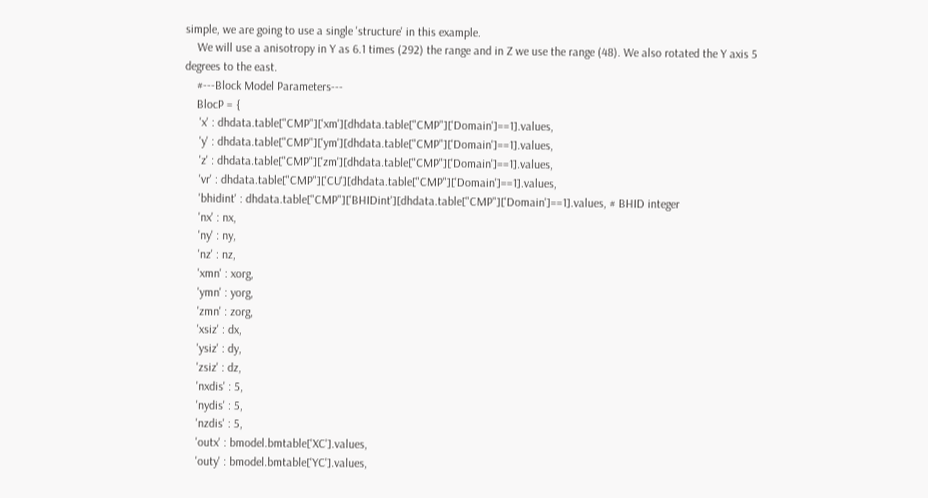simple, we are going to use a single 'structure' in this example.
    We will use a anisotropy in Y as 6.1 times (292) the range and in Z we use the range (48). We also rotated the Y axis 5 degrees to the east.
    #---Block Model Parameters---
    BlocP = {
     'x' : dhdata.table["CMP"]['xm'][dhdata.table["CMP"]['Domain']==1].values,
     'y' : dhdata.table["CMP"]['ym'][dhdata.table["CMP"]['Domain']==1].values,
     'z' : dhdata.table["CMP"]['zm'][dhdata.table["CMP"]['Domain']==1].values,
     'vr' : dhdata.table["CMP"]['CU'][dhdata.table["CMP"]['Domain']==1].values,
     'bhidint' : dhdata.table["CMP"]['BHIDint'][dhdata.table["CMP"]['Domain']==1].values, # BHID integer
     'nx' : nx,
     'ny' : ny,
     'nz' : nz,
     'xmn' : xorg,
     'ymn' : yorg,
     'zmn' : zorg,
     'xsiz' : dx,
     'ysiz' : dy,
     'zsiz' : dz,
     'nxdis' : 5,
     'nydis' : 5,
     'nzdis' : 5,
     'outx' : bmodel.bmtable['XC'].values,
     'outy' : bmodel.bmtable['YC'].values,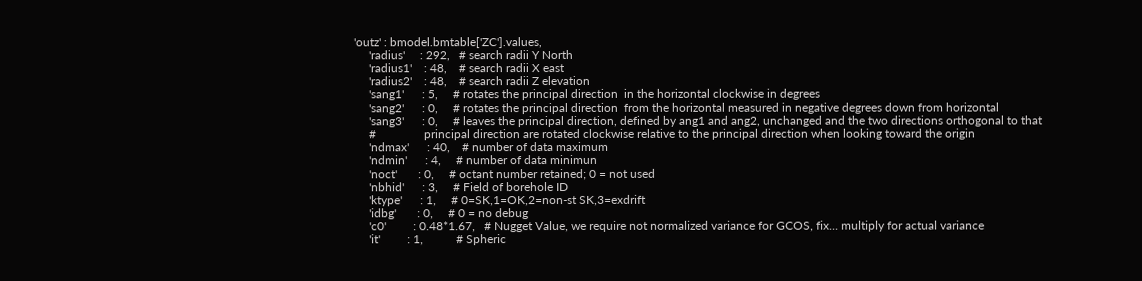'outz' : bmodel.bmtable['ZC'].values,
     'radius'     : 292,   # search radii Y North
     'radius1'    : 48,    # search radii X east
     'radius2'    : 48,    # search radii Z elevation
     'sang1'      : 5,     # rotates the principal direction  in the horizontal clockwise in degrees
     'sang2'      : 0,     # rotates the principal direction  from the horizontal measured in negative degrees down from horizontal
     'sang3'      : 0,     # leaves the principal direction, defined by ang1 and ang2, unchanged and the two directions orthogonal to that
     #                principal direction are rotated clockwise relative to the principal direction when looking toward the origin
     'ndmax'      : 40,    # number of data maximum
     'ndmin'      : 4,     # number of data minimun
     'noct'       : 0,     # octant number retained; 0 = not used
     'nbhid'      : 3,     # Field of borehole ID
     'ktype'      : 1,     # 0=SK,1=OK,2=non-st SK,3=exdrift
     'idbg'       : 0,     # 0 = no debug
     'c0'         : 0.48*1.67,   # Nugget Value, we require not normalized variance for GCOS, fix... multiply for actual variance
     'it'         : 1,           # Spheric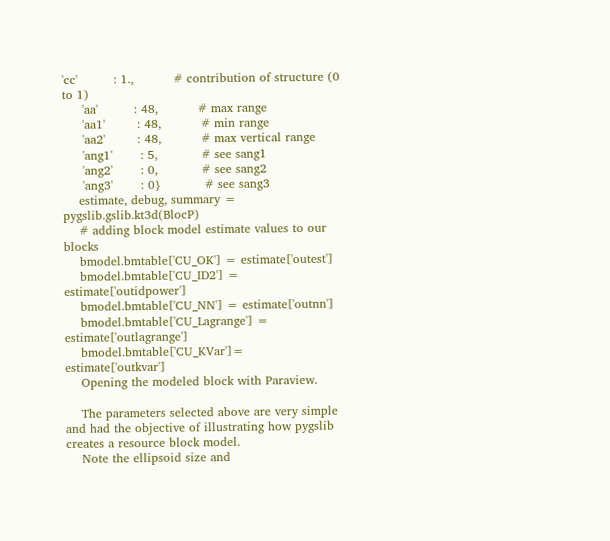'cc'         : 1.,          # contribution of structure (0 to 1)
     'aa'         : 48,          # max range
     'aa1'        : 48,          # min range
     'aa2'        : 48,          # max vertical range
     'ang1'       : 5,           # see sang1
     'ang2'       : 0,           # see sang2
     'ang3'       : 0}           # see sang3
    estimate, debug, summary = pygslib.gslib.kt3d(BlocP)
    # adding block model estimate values to our blocks
    bmodel.bmtable['CU_OK'] = estimate['outest']
    bmodel.bmtable['CU_ID2'] = estimate['outidpower']
    bmodel.bmtable['CU_NN'] = estimate['outnn']
    bmodel.bmtable['CU_Lagrange'] = estimate['outlagrange']
    bmodel.bmtable['CU_KVar']= estimate['outkvar']
    Opening the modeled block with Paraview.

    The parameters selected above are very simple and had the objective of illustrating how pygslib creates a resource block model.
    Note the ellipsoid size and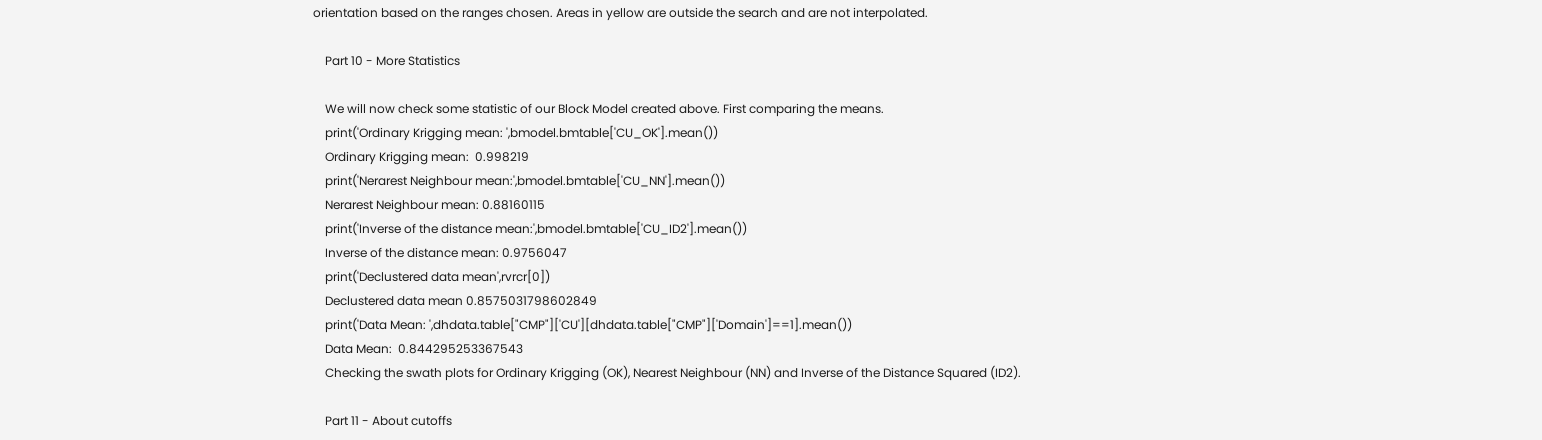orientation based on the ranges chosen. Areas in yellow are outside the search and are not interpolated.

    Part 10 - More Statistics

    We will now check some statistic of our Block Model created above. First comparing the means.
    print('Ordinary Krigging mean: ',bmodel.bmtable['CU_OK'].mean())
    Ordinary Krigging mean:  0.998219
    print('Nerarest Neighbour mean:',bmodel.bmtable['CU_NN'].mean())
    Nerarest Neighbour mean: 0.88160115
    print('Inverse of the distance mean:',bmodel.bmtable['CU_ID2'].mean())
    Inverse of the distance mean: 0.9756047
    print('Declustered data mean',rvrcr[0])
    Declustered data mean 0.8575031798602849
    print('Data Mean: ',dhdata.table["CMP"]['CU'][dhdata.table["CMP"]['Domain']==1].mean())
    Data Mean:  0.844295253367543
    Checking the swath plots for Ordinary Krigging (OK), Nearest Neighbour (NN) and Inverse of the Distance Squared (ID2).

    Part 11 - About cutoffs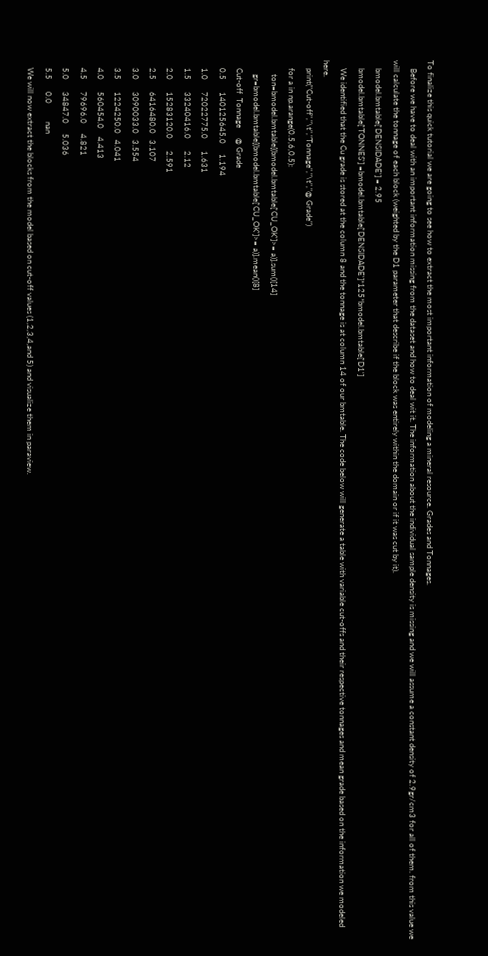To finalize this quick tutorial we are going to see how to extract the most important information of modeling a mineral resource. Grades and Tonnages.
    Before we have to deal with an important information missing from the dataset and how to deal wit it. The information about the individual sample density is missing and we will assume a constant density of 2.9gr/cm3 for all of them. from this value we will calculate the tonnage of each block (weighted by the D1 parameter that describe if the block was entirely within the domain or if it was cut by it).
    bmodel.bmtable['DENSIDADE'] = 2.95
    bmodel.bmtable['TONNES'] =bmodel.bmtable['DENSIDADE']*125*bmodel.bmtable['D1']
    We identified that the Cu grade is stored at the column 8 and the tonnage is at column 14 of our bmtable. The code below will generate a table with variable cut-offs and their respective tonnages and mean grade based on the information we modeled here.
    print("Cut-off","\t","Tonnage","\t","@ Grade")
    for a in np.arange(0.5,6,0.5):
       ton=bmodel.bmtable[(bmodel.bmtable['CU_OK']>= a)].sum()[14]
       gr=bmodel.bmtable[(bmodel.bmtable['CU_OK']>= a)].mean()[8]
    Cut-off  Tonnage     @ Grade
    0.5      140125645.0     1.194
    1.0      72022775.0      1.631
    1.5      33240416.0      2.12
    2.0      15283120.0      2.591
    2.5      6416480.0   3.107
    3.0      3090033.0   3.554
    3.5      1224250.0   4.041
    4.0      560454.0    4.413
    4.5      79696.0     4.821
    5.0      34847.0     5.036
    5.5      0.0         nan
    We will now extract the blocks from the model based on cut-off values (1,2,3,4,and 5) and visualize them in paraview.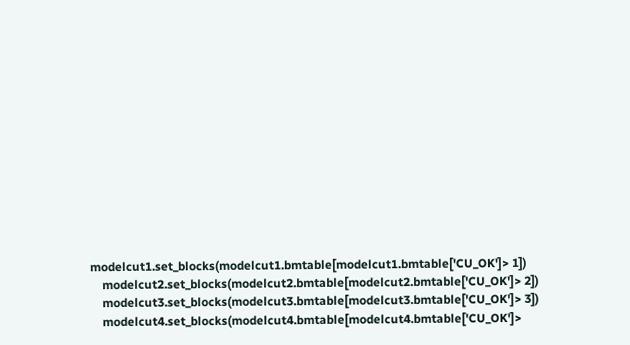modelcut1.set_blocks(modelcut1.bmtable[modelcut1.bmtable['CU_OK']> 1])
    modelcut2.set_blocks(modelcut2.bmtable[modelcut2.bmtable['CU_OK']> 2])
    modelcut3.set_blocks(modelcut3.bmtable[modelcut3.bmtable['CU_OK']> 3])
    modelcut4.set_blocks(modelcut4.bmtable[modelcut4.bmtable['CU_OK']>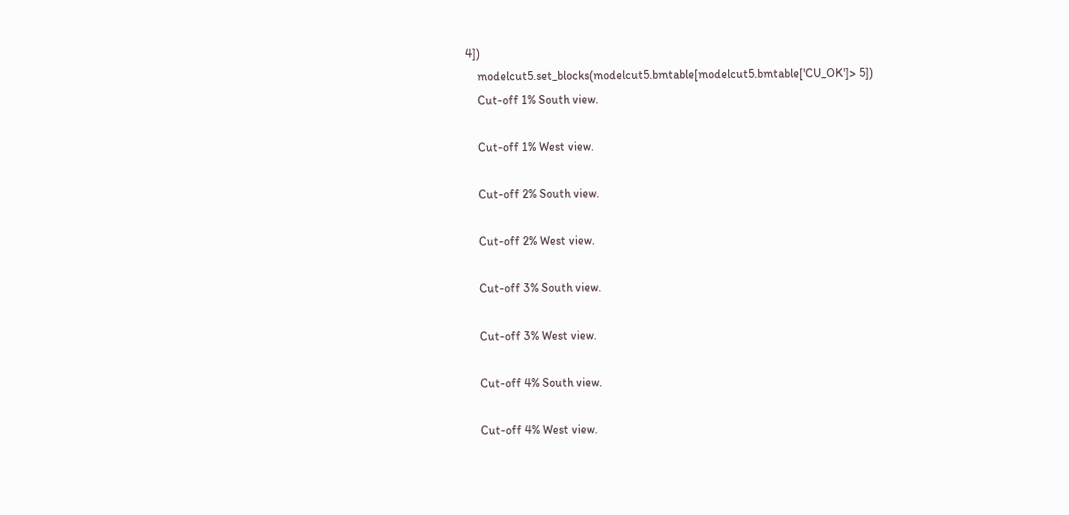4])
    modelcut5.set_blocks(modelcut5.bmtable[modelcut5.bmtable['CU_OK']> 5])
    Cut-off 1% South view.

    Cut-off 1% West view.

    Cut-off 2% South view.

    Cut-off 2% West view.

    Cut-off 3% South view.

    Cut-off 3% West view.

    Cut-off 4% South view.

    Cut-off 4% West view.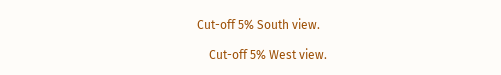Cut-off 5% South view.

    Cut-off 5% West view.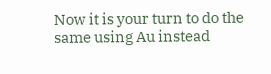Now it is your turn to do the same using Au instead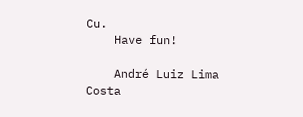Cu.
    Have fun!

    André Luiz Lima Costa